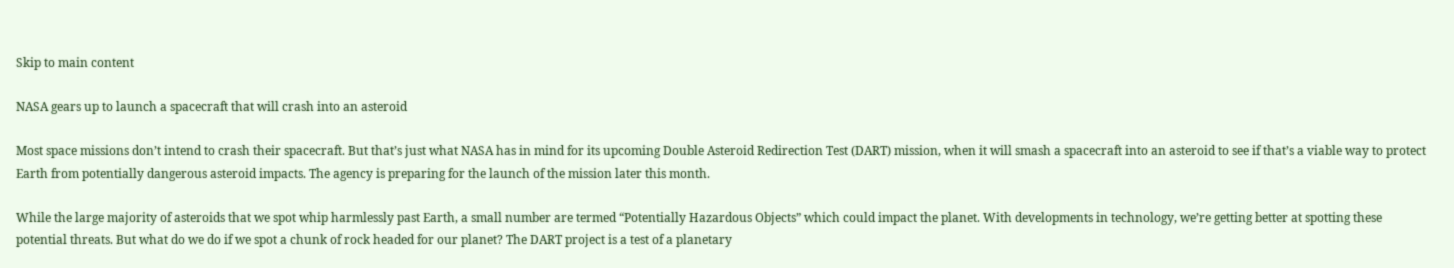Skip to main content

NASA gears up to launch a spacecraft that will crash into an asteroid

Most space missions don’t intend to crash their spacecraft. But that’s just what NASA has in mind for its upcoming Double Asteroid Redirection Test (DART) mission, when it will smash a spacecraft into an asteroid to see if that’s a viable way to protect Earth from potentially dangerous asteroid impacts. The agency is preparing for the launch of the mission later this month.

While the large majority of asteroids that we spot whip harmlessly past Earth, a small number are termed “Potentially Hazardous Objects” which could impact the planet. With developments in technology, we’re getting better at spotting these potential threats. But what do we do if we spot a chunk of rock headed for our planet? The DART project is a test of a planetary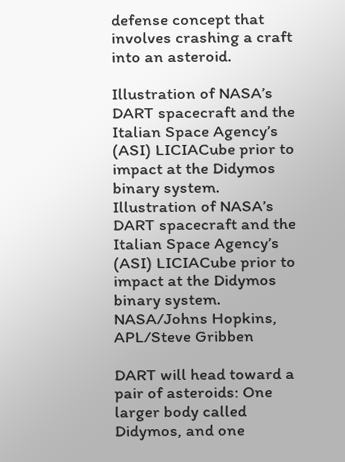defense concept that involves crashing a craft into an asteroid.

Illustration of NASA’s DART spacecraft and the Italian Space Agency’s (ASI) LICIACube prior to impact at the Didymos binary system.
Illustration of NASA’s DART spacecraft and the Italian Space Agency’s (ASI) LICIACube prior to impact at the Didymos binary system. NASA/Johns Hopkins, APL/Steve Gribben

DART will head toward a pair of asteroids: One larger body called Didymos, and one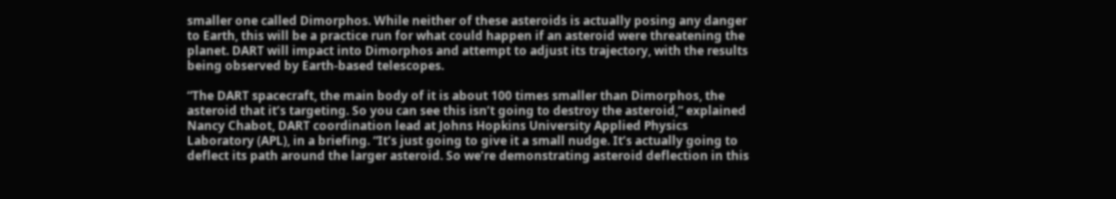smaller one called Dimorphos. While neither of these asteroids is actually posing any danger to Earth, this will be a practice run for what could happen if an asteroid were threatening the planet. DART will impact into Dimorphos and attempt to adjust its trajectory, with the results being observed by Earth-based telescopes.

“The DART spacecraft, the main body of it is about 100 times smaller than Dimorphos, the asteroid that it’s targeting. So you can see this isn’t going to destroy the asteroid,” explained Nancy Chabot, DART coordination lead at Johns Hopkins University Applied Physics Laboratory (APL), in a briefing. “It’s just going to give it a small nudge. It’s actually going to deflect its path around the larger asteroid. So we’re demonstrating asteroid deflection in this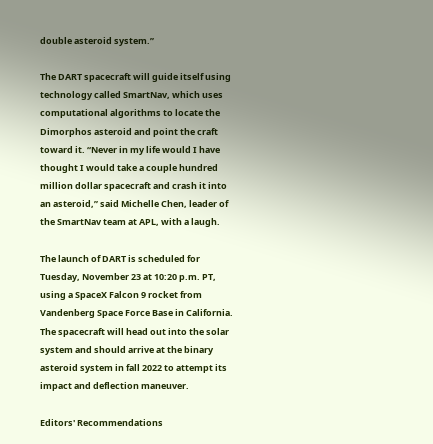double asteroid system.”

The DART spacecraft will guide itself using technology called SmartNav, which uses computational algorithms to locate the Dimorphos asteroid and point the craft toward it. “Never in my life would I have thought I would take a couple hundred million dollar spacecraft and crash it into an asteroid,” said Michelle Chen, leader of the SmartNav team at APL, with a laugh.

The launch of DART is scheduled for Tuesday, November 23 at 10:20 p.m. PT, using a SpaceX Falcon 9 rocket from Vandenberg Space Force Base in California. The spacecraft will head out into the solar system and should arrive at the binary asteroid system in fall 2022 to attempt its impact and deflection maneuver.

Editors' Recommendations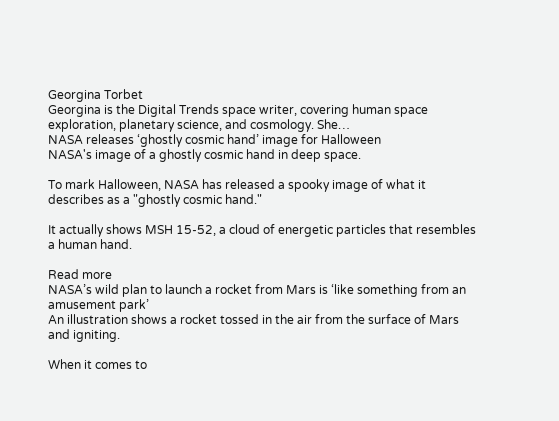Georgina Torbet
Georgina is the Digital Trends space writer, covering human space exploration, planetary science, and cosmology. She…
NASA releases ‘ghostly cosmic hand’ image for Halloween
NASA's image of a ghostly cosmic hand in deep space.

To mark Halloween, NASA has released a spooky image of what it describes as a "ghostly cosmic hand."

It actually shows MSH 15-52, a cloud of energetic particles that resembles a human hand.

Read more
NASA’s wild plan to launch a rocket from Mars is ‘like something from an amusement park’
An illustration shows a rocket tossed in the air from the surface of Mars and igniting.

When it comes to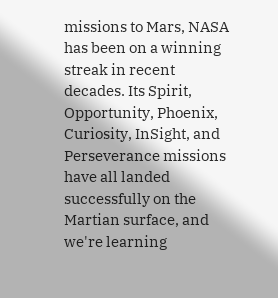missions to Mars, NASA has been on a winning streak in recent decades. Its Spirit, Opportunity, Phoenix, Curiosity, InSight, and Perseverance missions have all landed successfully on the Martian surface, and we're learning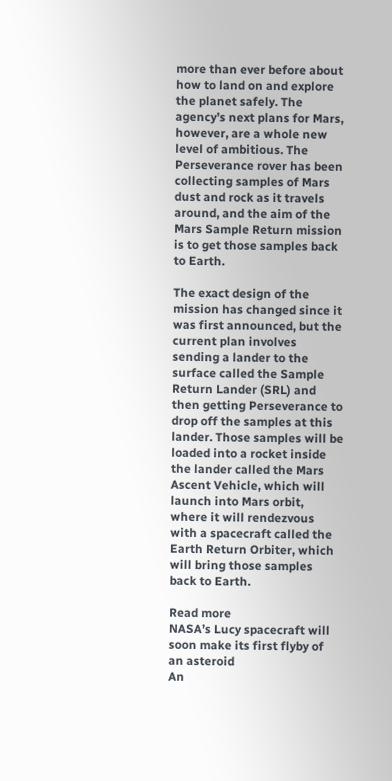more than ever before about how to land on and explore the planet safely. The agency’s next plans for Mars, however, are a whole new level of ambitious. The Perseverance rover has been collecting samples of Mars dust and rock as it travels around, and the aim of the Mars Sample Return mission is to get those samples back to Earth.

The exact design of the mission has changed since it was first announced, but the current plan involves sending a lander to the surface called the Sample Return Lander (SRL) and then getting Perseverance to drop off the samples at this lander. Those samples will be loaded into a rocket inside the lander called the Mars Ascent Vehicle, which will launch into Mars orbit, where it will rendezvous with a spacecraft called the Earth Return Orbiter, which will bring those samples back to Earth.

Read more
NASA’s Lucy spacecraft will soon make its first flyby of an asteroid
An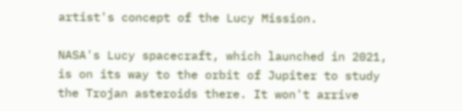artist's concept of the Lucy Mission.

NASA's Lucy spacecraft, which launched in 2021, is on its way to the orbit of Jupiter to study the Trojan asteroids there. It won't arrive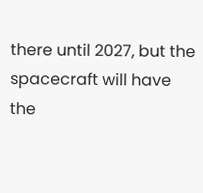there until 2027, but the spacecraft will have the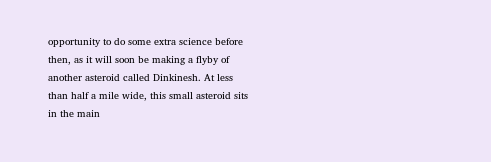opportunity to do some extra science before then, as it will soon be making a flyby of another asteroid called Dinkinesh. At less than half a mile wide, this small asteroid sits in the main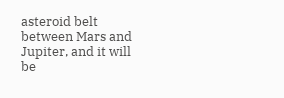asteroid belt between Mars and Jupiter, and it will be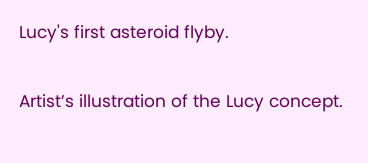Lucy's first asteroid flyby.

Artist’s illustration of the Lucy concept.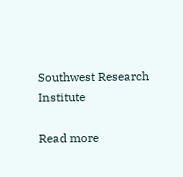Southwest Research Institute

Read more